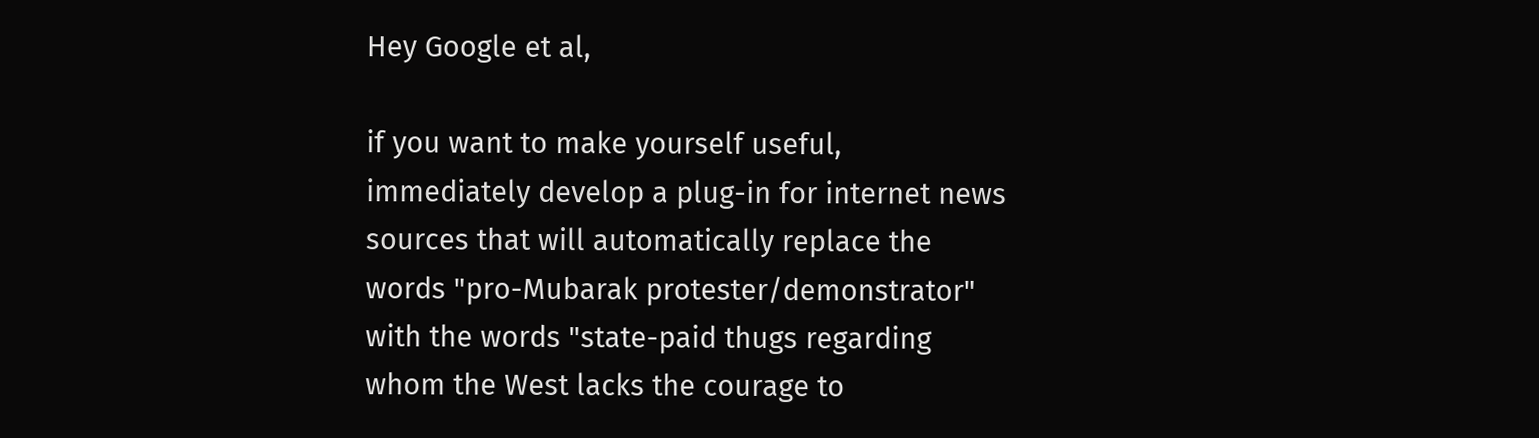Hey Google et al,

if you want to make yourself useful, immediately develop a plug-in for internet news sources that will automatically replace the words "pro-Mubarak protester/demonstrator" with the words "state-paid thugs regarding whom the West lacks the courage to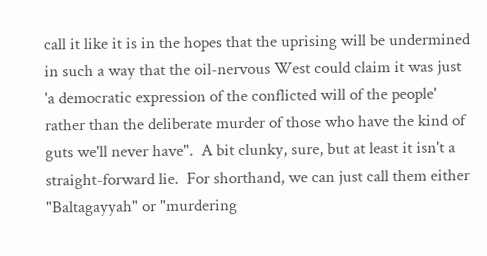call it like it is in the hopes that the uprising will be undermined in such a way that the oil-nervous West could claim it was just 'a democratic expression of the conflicted will of the people' rather than the deliberate murder of those who have the kind of guts we'll never have".  A bit clunky, sure, but at least it isn't a straight-forward lie.  For shorthand, we can just call them either "Baltagayyah" or "murdering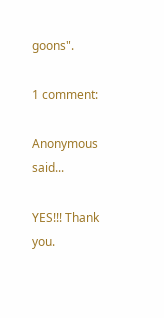goons".

1 comment:

Anonymous said...

YES!!! Thank you.